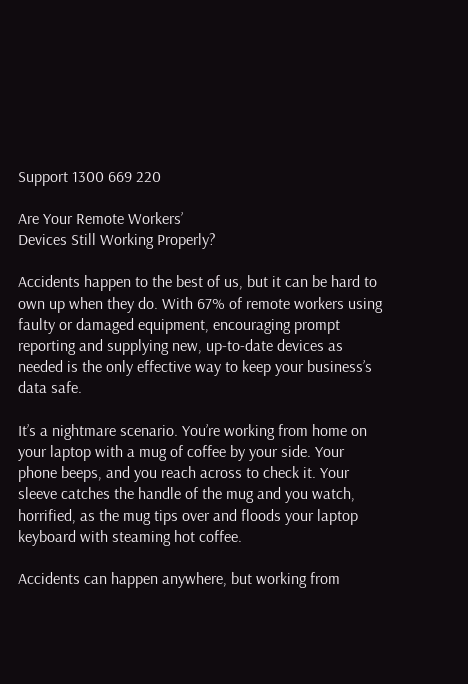Support 1300 669 220

Are Your Remote Workers’
Devices Still Working Properly?

Accidents happen to the best of us, but it can be hard to own up when they do. With 67% of remote workers using faulty or damaged equipment, encouraging prompt reporting and supplying new, up-to-date devices as needed is the only effective way to keep your business’s data safe.

It’s a nightmare scenario. You’re working from home on your laptop with a mug of coffee by your side. Your phone beeps, and you reach across to check it. Your sleeve catches the handle of the mug and you watch, horrified, as the mug tips over and floods your laptop keyboard with steaming hot coffee.

Accidents can happen anywhere, but working from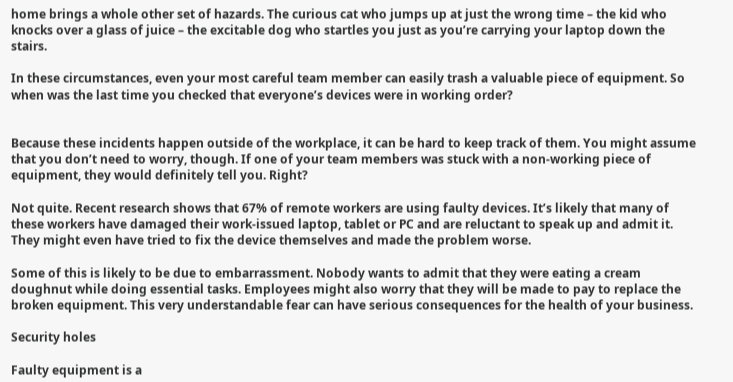home brings a whole other set of hazards. The curious cat who jumps up at just the wrong time – the kid who knocks over a glass of juice – the excitable dog who startles you just as you’re carrying your laptop down the stairs.

In these circumstances, even your most careful team member can easily trash a valuable piece of equipment. So when was the last time you checked that everyone’s devices were in working order?


Because these incidents happen outside of the workplace, it can be hard to keep track of them. You might assume that you don’t need to worry, though. If one of your team members was stuck with a non-working piece of equipment, they would definitely tell you. Right?

Not quite. Recent research shows that 67% of remote workers are using faulty devices. It’s likely that many of these workers have damaged their work-issued laptop, tablet or PC and are reluctant to speak up and admit it. They might even have tried to fix the device themselves and made the problem worse.

Some of this is likely to be due to embarrassment. Nobody wants to admit that they were eating a cream doughnut while doing essential tasks. Employees might also worry that they will be made to pay to replace the broken equipment. This very understandable fear can have serious consequences for the health of your business.

Security holes

Faulty equipment is a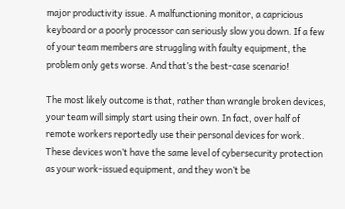major productivity issue. A malfunctioning monitor, a capricious keyboard or a poorly processor can seriously slow you down. If a few of your team members are struggling with faulty equipment, the problem only gets worse. And that’s the best-case scenario!

The most likely outcome is that, rather than wrangle broken devices, your team will simply start using their own. In fact, over half of remote workers reportedly use their personal devices for work. These devices won’t have the same level of cybersecurity protection as your work-issued equipment, and they won’t be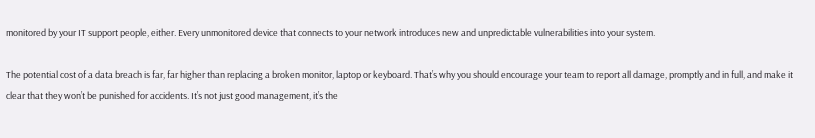monitored by your IT support people, either. Every unmonitored device that connects to your network introduces new and unpredictable vulnerabilities into your system.

The potential cost of a data breach is far, far higher than replacing a broken monitor, laptop or keyboard. That’s why you should encourage your team to report all damage, promptly and in full, and make it clear that they won’t be punished for accidents. It’s not just good management, it’s the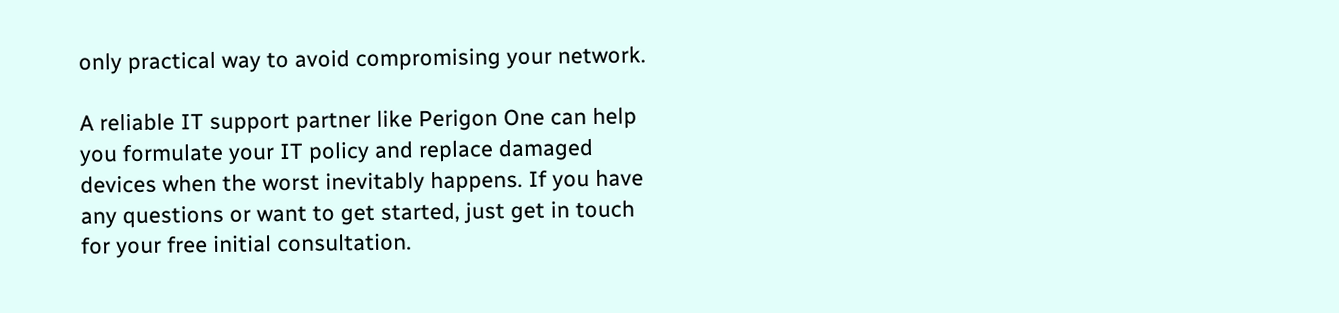only practical way to avoid compromising your network.

A reliable IT support partner like Perigon One can help you formulate your IT policy and replace damaged devices when the worst inevitably happens. If you have any questions or want to get started, just get in touch for your free initial consultation.